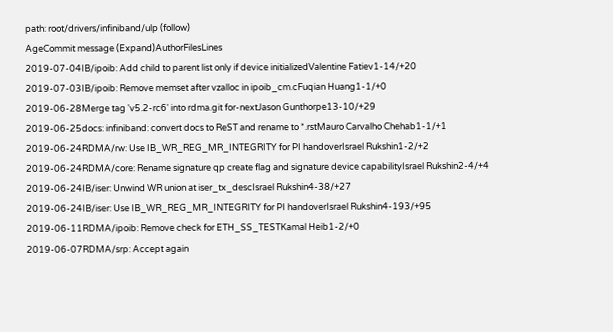path: root/drivers/infiniband/ulp (follow)
AgeCommit message (Expand)AuthorFilesLines
2019-07-04IB/ipoib: Add child to parent list only if device initializedValentine Fatiev1-14/+20
2019-07-03IB/ipoib: Remove memset after vzalloc in ipoib_cm.cFuqian Huang1-1/+0
2019-06-28Merge tag 'v5.2-rc6' into rdma.git for-nextJason Gunthorpe13-10/+29
2019-06-25docs: infiniband: convert docs to ReST and rename to *.rstMauro Carvalho Chehab1-1/+1
2019-06-24RDMA/rw: Use IB_WR_REG_MR_INTEGRITY for PI handoverIsrael Rukshin1-2/+2
2019-06-24RDMA/core: Rename signature qp create flag and signature device capabilityIsrael Rukshin2-4/+4
2019-06-24IB/iser: Unwind WR union at iser_tx_descIsrael Rukshin4-38/+27
2019-06-24IB/iser: Use IB_WR_REG_MR_INTEGRITY for PI handoverIsrael Rukshin4-193/+95
2019-06-11RDMA/ipoib: Remove check for ETH_SS_TESTKamal Heib1-2/+0
2019-06-07RDMA/srp: Accept again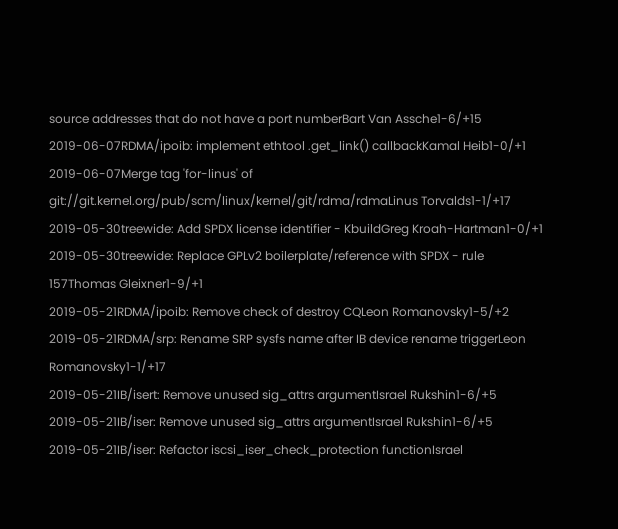source addresses that do not have a port numberBart Van Assche1-6/+15
2019-06-07RDMA/ipoib: implement ethtool .get_link() callbackKamal Heib1-0/+1
2019-06-07Merge tag 'for-linus' of git://git.kernel.org/pub/scm/linux/kernel/git/rdma/rdmaLinus Torvalds1-1/+17
2019-05-30treewide: Add SPDX license identifier - KbuildGreg Kroah-Hartman1-0/+1
2019-05-30treewide: Replace GPLv2 boilerplate/reference with SPDX - rule 157Thomas Gleixner1-9/+1
2019-05-21RDMA/ipoib: Remove check of destroy CQLeon Romanovsky1-5/+2
2019-05-21RDMA/srp: Rename SRP sysfs name after IB device rename triggerLeon Romanovsky1-1/+17
2019-05-21IB/isert: Remove unused sig_attrs argumentIsrael Rukshin1-6/+5
2019-05-21IB/iser: Remove unused sig_attrs argumentIsrael Rukshin1-6/+5
2019-05-21IB/iser: Refactor iscsi_iser_check_protection functionIsrael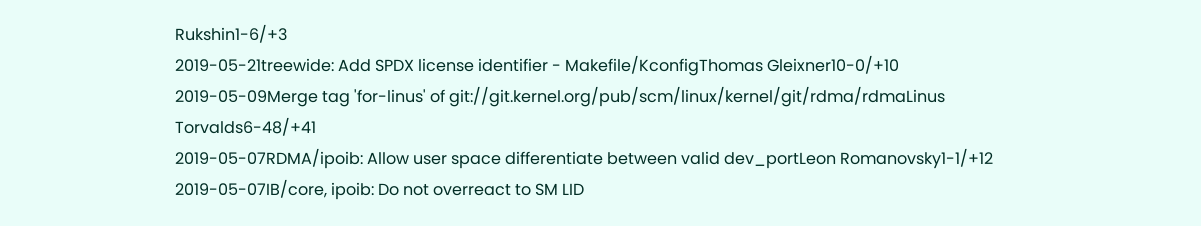Rukshin1-6/+3
2019-05-21treewide: Add SPDX license identifier - Makefile/KconfigThomas Gleixner10-0/+10
2019-05-09Merge tag 'for-linus' of git://git.kernel.org/pub/scm/linux/kernel/git/rdma/rdmaLinus Torvalds6-48/+41
2019-05-07RDMA/ipoib: Allow user space differentiate between valid dev_portLeon Romanovsky1-1/+12
2019-05-07IB/core, ipoib: Do not overreact to SM LID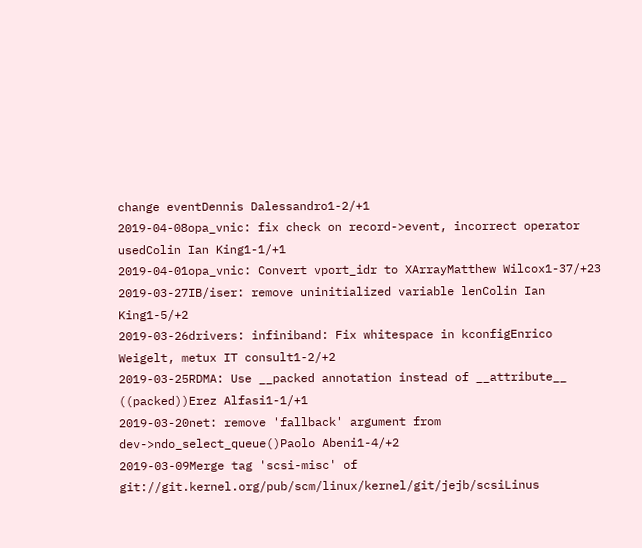change eventDennis Dalessandro1-2/+1
2019-04-08opa_vnic: fix check on record->event, incorrect operator usedColin Ian King1-1/+1
2019-04-01opa_vnic: Convert vport_idr to XArrayMatthew Wilcox1-37/+23
2019-03-27IB/iser: remove uninitialized variable lenColin Ian King1-5/+2
2019-03-26drivers: infiniband: Fix whitespace in kconfigEnrico Weigelt, metux IT consult1-2/+2
2019-03-25RDMA: Use __packed annotation instead of __attribute__ ((packed))Erez Alfasi1-1/+1
2019-03-20net: remove 'fallback' argument from dev->ndo_select_queue()Paolo Abeni1-4/+2
2019-03-09Merge tag 'scsi-misc' of git://git.kernel.org/pub/scm/linux/kernel/git/jejb/scsiLinus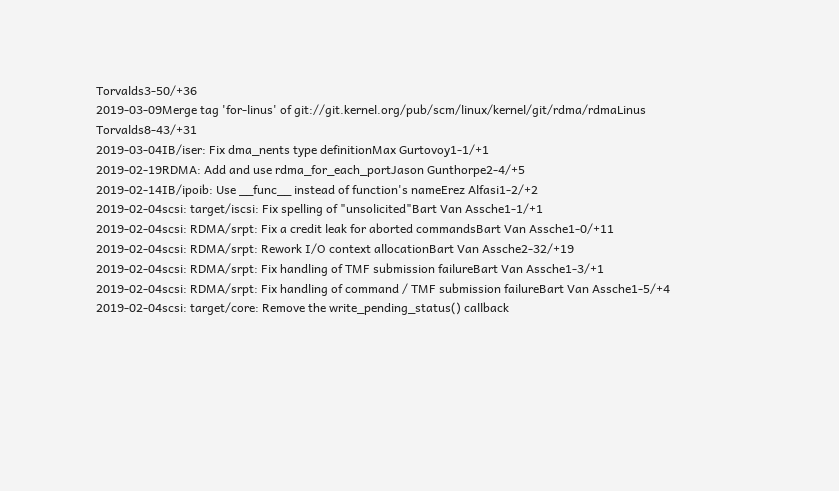Torvalds3-50/+36
2019-03-09Merge tag 'for-linus' of git://git.kernel.org/pub/scm/linux/kernel/git/rdma/rdmaLinus Torvalds8-43/+31
2019-03-04IB/iser: Fix dma_nents type definitionMax Gurtovoy1-1/+1
2019-02-19RDMA: Add and use rdma_for_each_portJason Gunthorpe2-4/+5
2019-02-14IB/ipoib: Use __func__ instead of function's nameErez Alfasi1-2/+2
2019-02-04scsi: target/iscsi: Fix spelling of "unsolicited"Bart Van Assche1-1/+1
2019-02-04scsi: RDMA/srpt: Fix a credit leak for aborted commandsBart Van Assche1-0/+11
2019-02-04scsi: RDMA/srpt: Rework I/O context allocationBart Van Assche2-32/+19
2019-02-04scsi: RDMA/srpt: Fix handling of TMF submission failureBart Van Assche1-3/+1
2019-02-04scsi: RDMA/srpt: Fix handling of command / TMF submission failureBart Van Assche1-5/+4
2019-02-04scsi: target/core: Remove the write_pending_status() callback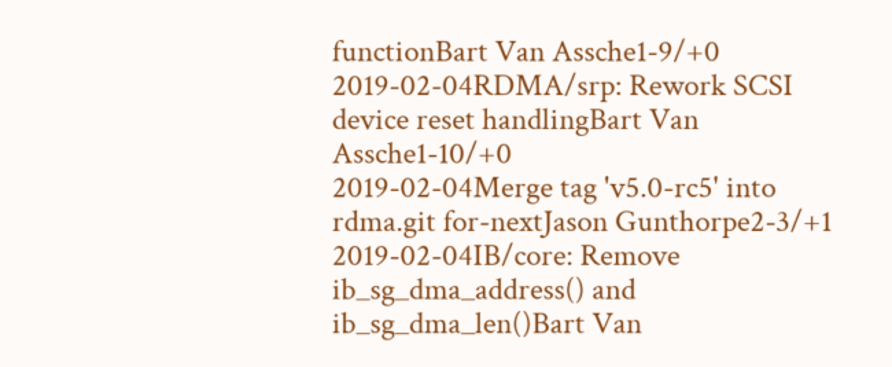functionBart Van Assche1-9/+0
2019-02-04RDMA/srp: Rework SCSI device reset handlingBart Van Assche1-10/+0
2019-02-04Merge tag 'v5.0-rc5' into rdma.git for-nextJason Gunthorpe2-3/+1
2019-02-04IB/core: Remove ib_sg_dma_address() and ib_sg_dma_len()Bart Van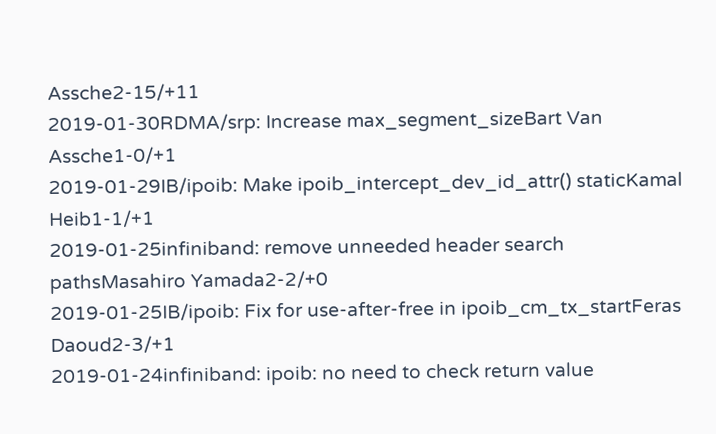Assche2-15/+11
2019-01-30RDMA/srp: Increase max_segment_sizeBart Van Assche1-0/+1
2019-01-29IB/ipoib: Make ipoib_intercept_dev_id_attr() staticKamal Heib1-1/+1
2019-01-25infiniband: remove unneeded header search pathsMasahiro Yamada2-2/+0
2019-01-25IB/ipoib: Fix for use-after-free in ipoib_cm_tx_startFeras Daoud2-3/+1
2019-01-24infiniband: ipoib: no need to check return value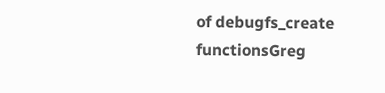of debugfs_create functionsGreg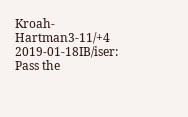Kroah-Hartman3-11/+4
2019-01-18IB/iser: Pass the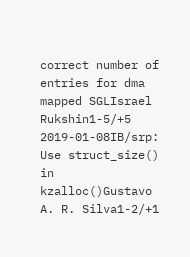correct number of entries for dma mapped SGLIsrael Rukshin1-5/+5
2019-01-08IB/srp: Use struct_size() in kzalloc()Gustavo A. R. Silva1-2/+1